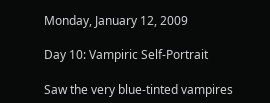Monday, January 12, 2009

Day 10: Vampiric Self-Portrait

Saw the very blue-tinted vampires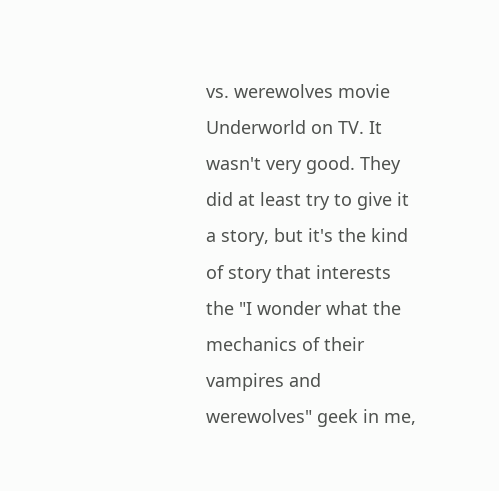vs. werewolves movie Underworld on TV. It wasn't very good. They did at least try to give it a story, but it's the kind of story that interests the "I wonder what the mechanics of their vampires and werewolves" geek in me,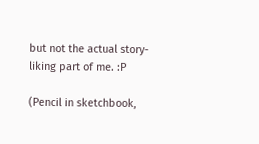but not the actual story-liking part of me. :P

(Pencil in sketchbook,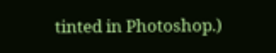tinted in Photoshop.)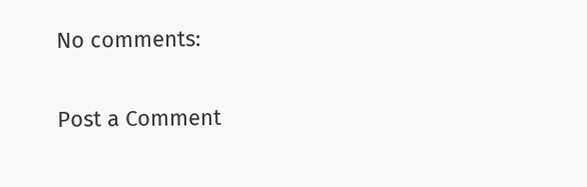No comments:

Post a Comment